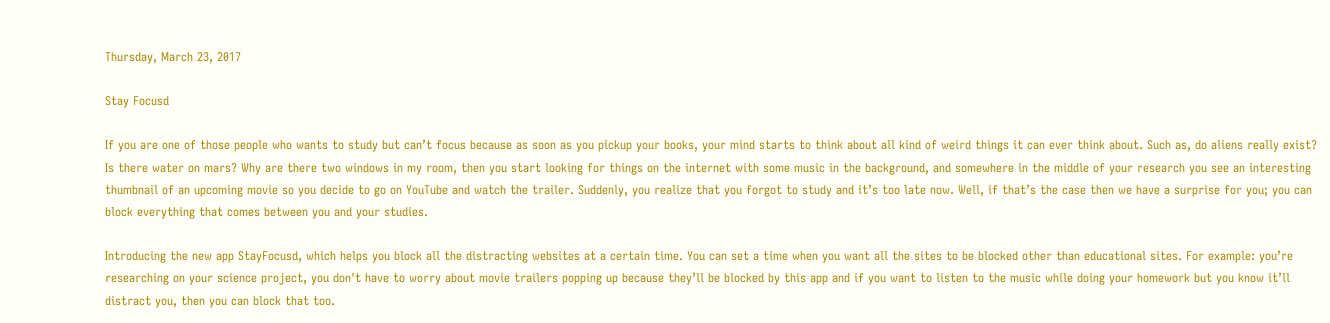Thursday, March 23, 2017

Stay Focusd

If you are one of those people who wants to study but can’t focus because as soon as you pickup your books, your mind starts to think about all kind of weird things it can ever think about. Such as, do aliens really exist? Is there water on mars? Why are there two windows in my room, then you start looking for things on the internet with some music in the background, and somewhere in the middle of your research you see an interesting thumbnail of an upcoming movie so you decide to go on YouTube and watch the trailer. Suddenly, you realize that you forgot to study and it’s too late now. Well, if that’s the case then we have a surprise for you; you can block everything that comes between you and your studies.

Introducing the new app StayFocusd, which helps you block all the distracting websites at a certain time. You can set a time when you want all the sites to be blocked other than educational sites. For example: you’re researching on your science project, you don't have to worry about movie trailers popping up because they’ll be blocked by this app and if you want to listen to the music while doing your homework but you know it’ll distract you, then you can block that too.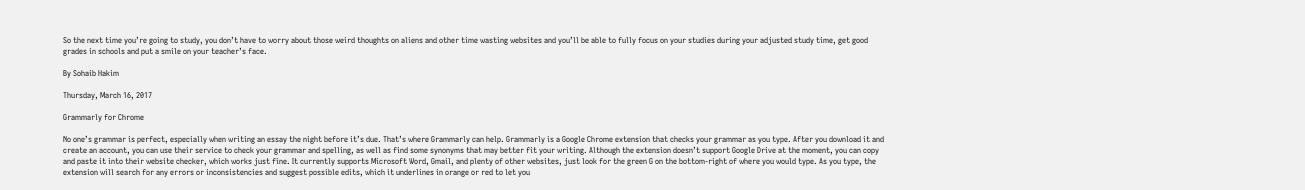So the next time you’re going to study, you don’t have to worry about those weird thoughts on aliens and other time wasting websites and you’ll be able to fully focus on your studies during your adjusted study time, get good grades in schools and put a smile on your teacher’s face.

By Sohaib Hakim

Thursday, March 16, 2017

Grammarly for Chrome

No one’s grammar is perfect, especially when writing an essay the night before it’s due. That’s where Grammarly can help. Grammarly is a Google Chrome extension that checks your grammar as you type. After you download it and create an account, you can use their service to check your grammar and spelling, as well as find some synonyms that may better fit your writing. Although the extension doesn’t support Google Drive at the moment, you can copy and paste it into their website checker, which works just fine. It currently supports Microsoft Word, Gmail, and plenty of other websites, just look for the green G on the bottom-right of where you would type. As you type, the extension will search for any errors or inconsistencies and suggest possible edits, which it underlines in orange or red to let you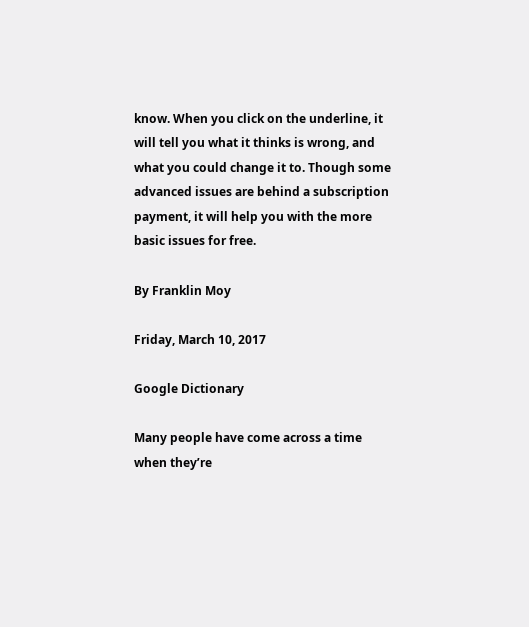know. When you click on the underline, it will tell you what it thinks is wrong, and what you could change it to. Though some advanced issues are behind a subscription payment, it will help you with the more basic issues for free.

By Franklin Moy

Friday, March 10, 2017

Google Dictionary

Many people have come across a time when they’re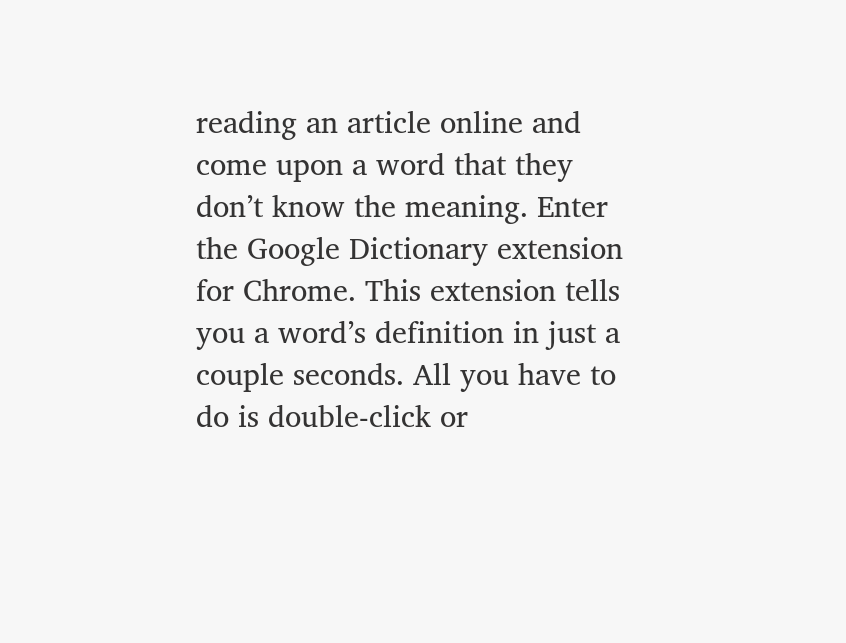reading an article online and come upon a word that they don’t know the meaning. Enter the Google Dictionary extension for Chrome. This extension tells you a word’s definition in just a couple seconds. All you have to do is double-click or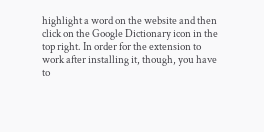highlight a word on the website and then click on the Google Dictionary icon in the top right. In order for the extension to work after installing it, though, you have to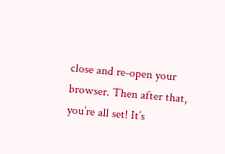close and re-open your browser. Then after that, you’re all set! It’s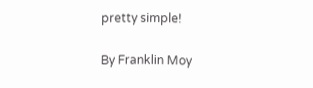pretty simple!

By Franklin Moy